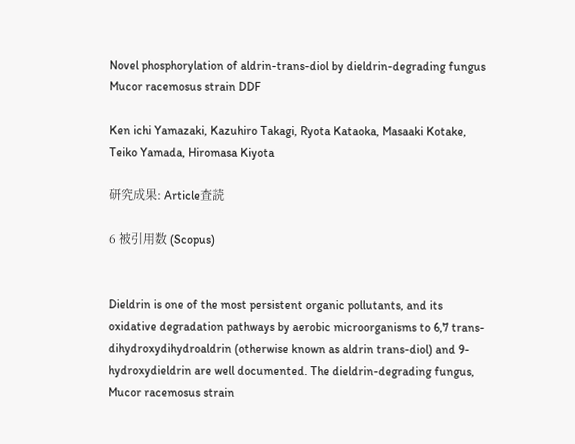Novel phosphorylation of aldrin-trans-diol by dieldrin-degrading fungus Mucor racemosus strain DDF

Ken ichi Yamazaki, Kazuhiro Takagi, Ryota Kataoka, Masaaki Kotake, Teiko Yamada, Hiromasa Kiyota

研究成果: Article査読

6 被引用数 (Scopus)


Dieldrin is one of the most persistent organic pollutants, and its oxidative degradation pathways by aerobic microorganisms to 6,7 trans-dihydroxydihydroaldrin (otherwise known as aldrin trans-diol) and 9-hydroxydieldrin are well documented. The dieldrin-degrading fungus, Mucor racemosus strain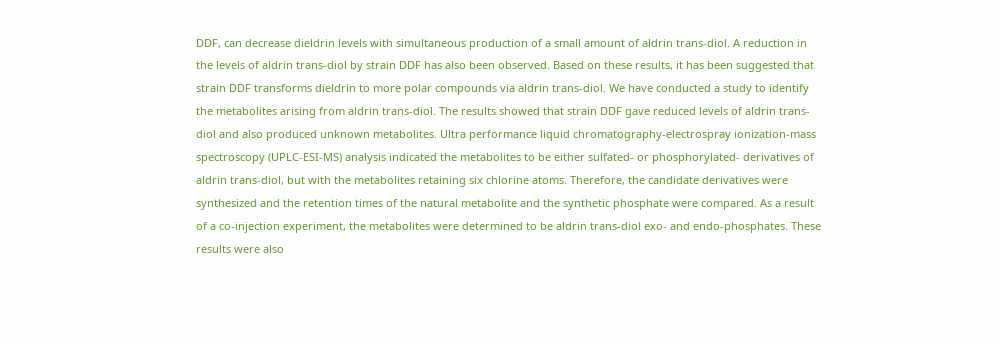DDF, can decrease dieldrin levels with simultaneous production of a small amount of aldrin trans-diol. A reduction in the levels of aldrin trans-diol by strain DDF has also been observed. Based on these results, it has been suggested that strain DDF transforms dieldrin to more polar compounds via aldrin trans-diol. We have conducted a study to identify the metabolites arising from aldrin trans-diol. The results showed that strain DDF gave reduced levels of aldrin trans-diol and also produced unknown metabolites. Ultra performance liquid chromatography-electrospray ionization-mass spectroscopy (UPLC-ESI-MS) analysis indicated the metabolites to be either sulfated- or phosphorylated- derivatives of aldrin trans-diol, but with the metabolites retaining six chlorine atoms. Therefore, the candidate derivatives were synthesized and the retention times of the natural metabolite and the synthetic phosphate were compared. As a result of a co-injection experiment, the metabolites were determined to be aldrin trans-diol exo- and endo-phosphates. These results were also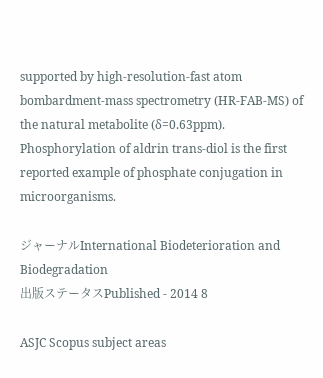supported by high-resolution-fast atom bombardment-mass spectrometry (HR-FAB-MS) of the natural metabolite (δ=0.63ppm). Phosphorylation of aldrin trans-diol is the first reported example of phosphate conjugation in microorganisms.

ジャーナルInternational Biodeterioration and Biodegradation
出版ステータスPublished - 2014 8

ASJC Scopus subject areas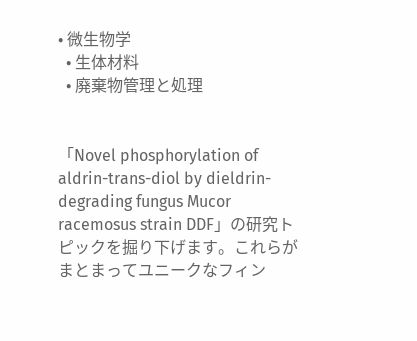• 微生物学
  • 生体材料
  • 廃棄物管理と処理


「Novel phosphorylation of aldrin-trans-diol by dieldrin-degrading fungus Mucor racemosus strain DDF」の研究トピックを掘り下げます。これらがまとまってユニークなフィン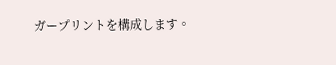ガープリントを構成します。